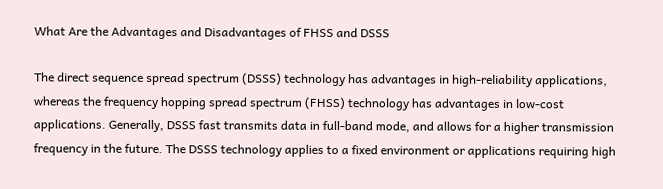What Are the Advantages and Disadvantages of FHSS and DSSS

The direct sequence spread spectrum (DSSS) technology has advantages in high-reliability applications, whereas the frequency hopping spread spectrum (FHSS) technology has advantages in low-cost applications. Generally, DSSS fast transmits data in full-band mode, and allows for a higher transmission frequency in the future. The DSSS technology applies to a fixed environment or applications requiring high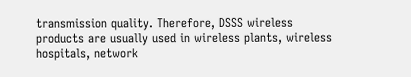transmission quality. Therefore, DSSS wireless products are usually used in wireless plants, wireless hospitals, network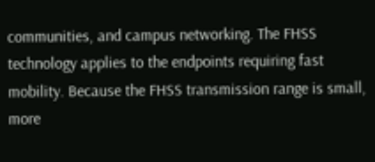communities, and campus networking. The FHSS technology applies to the endpoints requiring fast mobility. Because the FHSS transmission range is small, more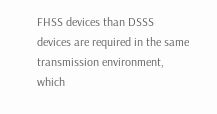FHSS devices than DSSS devices are required in the same transmission environment, which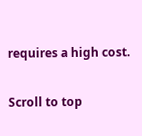requires a high cost.

Scroll to top